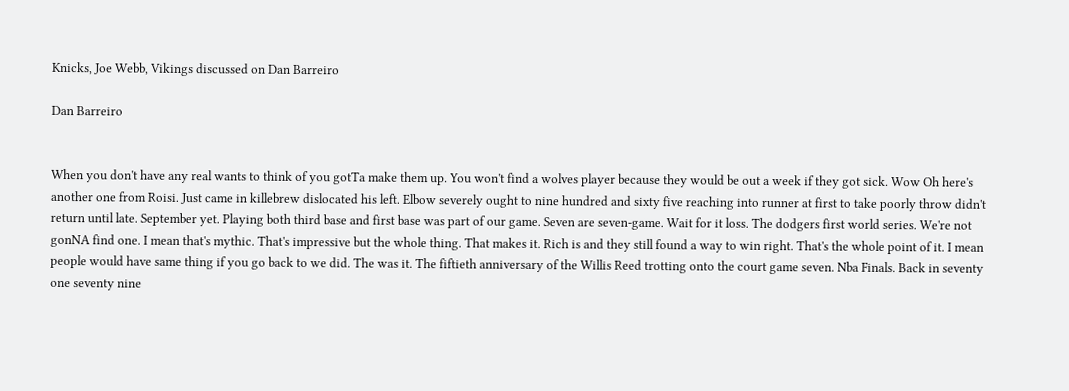Knicks, Joe Webb, Vikings discussed on Dan Barreiro

Dan Barreiro


When you don't have any real wants to think of you gotTa make them up. You won't find a wolves player because they would be out a week if they got sick. Wow Oh here's another one from Roisi. Just came in killebrew dislocated his left. Elbow severely ought to nine hundred and sixty five reaching into runner at first to take poorly throw didn't return until late. September yet. Playing both third base and first base was part of our game. Seven are seven-game. Wait for it loss. The dodgers first world series. We're not gonNA find one. I mean that's mythic. That's impressive but the whole thing. That makes it. Rich is and they still found a way to win right. That's the whole point of it. I mean people would have same thing if you go back to we did. The was it. The fiftieth anniversary of the Willis Reed trotting onto the court game seven. Nba Finals. Back in seventy one seventy nine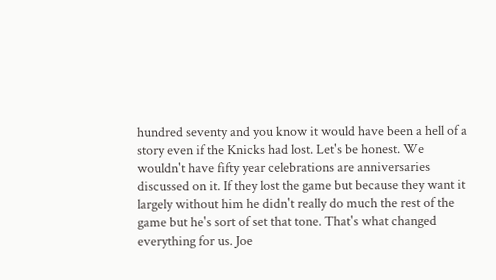hundred seventy and you know it would have been a hell of a story even if the Knicks had lost. Let's be honest. We wouldn't have fifty year celebrations are anniversaries discussed on it. If they lost the game but because they want it largely without him he didn't really do much the rest of the game but he's sort of set that tone. That's what changed everything for us. Joe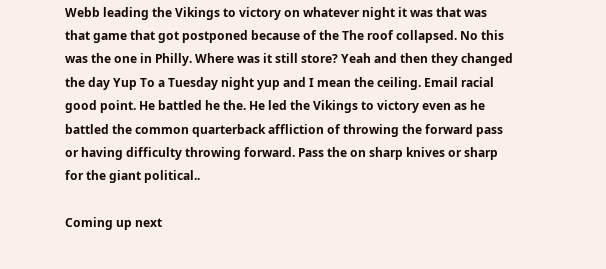Webb leading the Vikings to victory on whatever night it was that was that game that got postponed because of the The roof collapsed. No this was the one in Philly. Where was it still store? Yeah and then they changed the day Yup To a Tuesday night yup and I mean the ceiling. Email racial good point. He battled he the. He led the Vikings to victory even as he battled the common quarterback affliction of throwing the forward pass or having difficulty throwing forward. Pass the on sharp knives or sharp for the giant political..

Coming up next